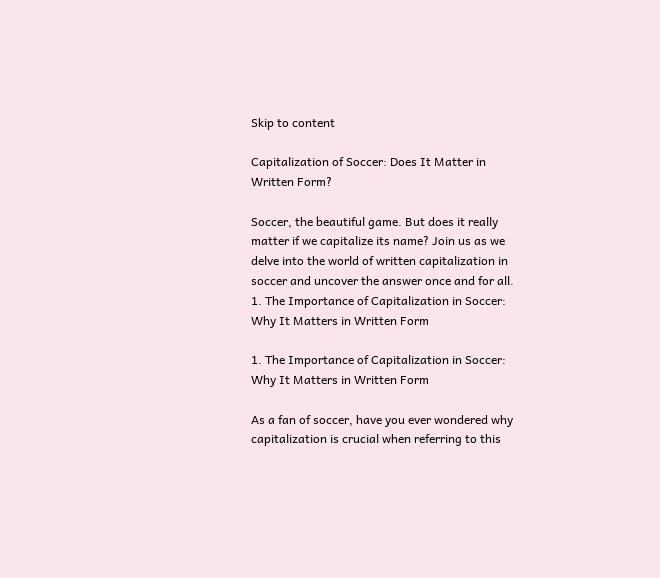Skip to content

Capitalization of Soccer: Does It Matter in Written Form?

Soccer, the beautiful game. But does it really matter if we capitalize its name? Join us as we delve into the world of written capitalization in soccer and uncover the answer once and for all.
1. The Importance of Capitalization in Soccer: Why It Matters in Written Form

1. The Importance of Capitalization in Soccer: Why It Matters in Written Form

As a fan of soccer, have you ever wondered why capitalization is crucial when referring to this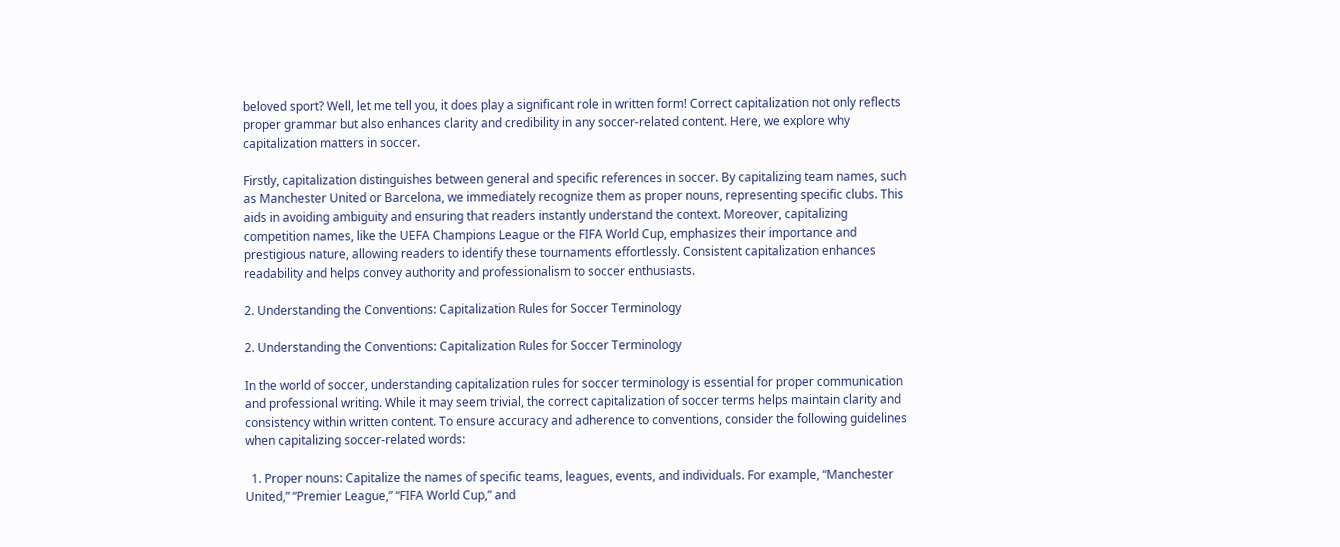beloved sport? Well, let me tell you, it does play a significant role in written form! Correct capitalization not only reflects proper grammar but also enhances clarity and credibility in any soccer-related content. Here, we explore why capitalization matters in soccer.

Firstly, capitalization distinguishes between general and specific references in soccer. By capitalizing team names, such as Manchester United or Barcelona, we immediately recognize them as proper nouns, representing specific clubs. This aids in avoiding ambiguity and ensuring that readers instantly understand the context. Moreover, capitalizing competition names, like the UEFA Champions League or the FIFA World Cup, emphasizes their importance and prestigious nature, allowing readers to identify these tournaments effortlessly. Consistent capitalization enhances readability and helps convey authority and professionalism to soccer enthusiasts.

2. Understanding the Conventions: Capitalization Rules for Soccer Terminology

2. Understanding the Conventions: Capitalization Rules for Soccer Terminology

In the world of soccer, understanding capitalization rules for soccer terminology is essential for proper communication and professional writing. While it may seem trivial, the correct capitalization of soccer terms helps maintain clarity and consistency within written content. To ensure accuracy and adherence to conventions, consider the following guidelines when capitalizing soccer-related words:

  1. Proper nouns: Capitalize the names of specific teams, leagues, events, and individuals. For example, “Manchester United,” “Premier League,” “FIFA World Cup,” and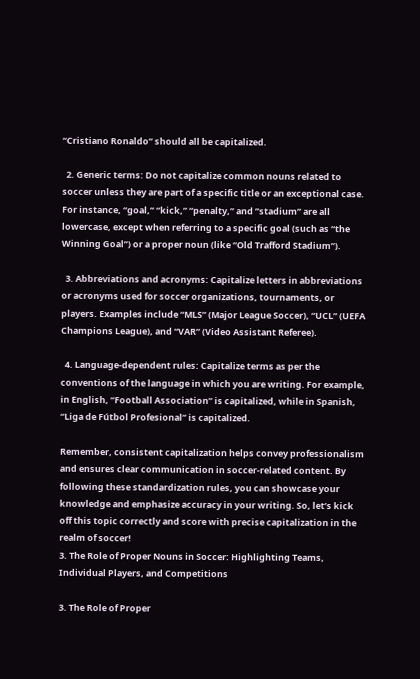“Cristiano Ronaldo” should all be capitalized.

  2. Generic terms: Do not capitalize common nouns related to soccer unless they are part of a specific title or an exceptional case. For instance, “goal,” “kick,” “penalty,” and ”stadium” are all lowercase, except when referring to a specific goal (such as “the Winning Goal”) or a proper noun (like “Old Trafford Stadium”).

  3. Abbreviations and acronyms: Capitalize letters in abbreviations or acronyms used for soccer organizations, tournaments, or players. Examples include “MLS” (Major League Soccer), “UCL” (UEFA Champions League), and “VAR” (Video Assistant Referee).

  4. Language-dependent rules: Capitalize terms as per the conventions of the language in which you are writing. For example, in English, “Football Association” is capitalized, while in Spanish, “Liga de Fútbol Profesional” is capitalized.

Remember, consistent capitalization helps convey professionalism and ensures clear communication in soccer-related content. By following these standardization rules, you can showcase your knowledge and emphasize accuracy in your writing. So, let’s kick off this topic correctly and score with precise capitalization in the realm of soccer!
3. The Role of Proper Nouns in Soccer: Highlighting Teams, Individual Players, and Competitions

3. The Role of Proper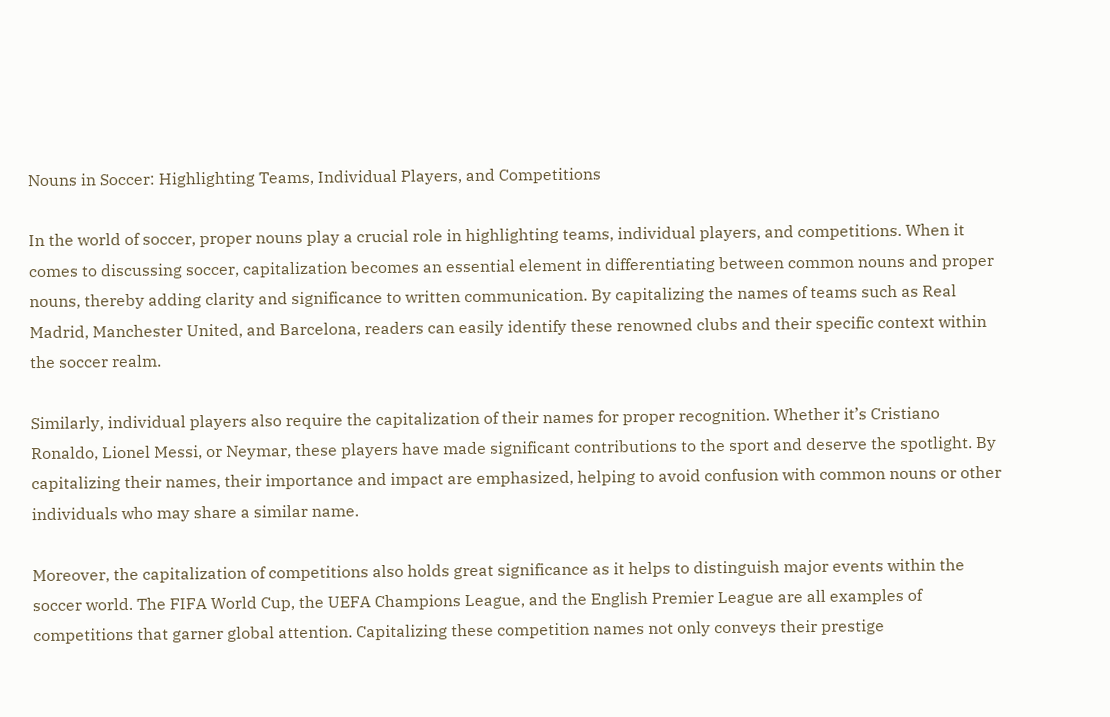Nouns in Soccer: Highlighting Teams, Individual Players, and Competitions

In the world of soccer, proper nouns play a crucial role in highlighting teams, individual players, and competitions. When it comes to discussing soccer, capitalization becomes an essential element in differentiating between common nouns and proper nouns, thereby adding clarity and significance to written communication. By capitalizing the names of teams such as Real Madrid, Manchester United, and Barcelona, readers can easily identify these renowned clubs and their specific context within the soccer realm.

Similarly, individual players also require the capitalization of their names for proper recognition. Whether it’s Cristiano Ronaldo, Lionel Messi, or Neymar, these players have made significant contributions to the sport and deserve the spotlight. By capitalizing their names, their importance and impact are emphasized, helping to avoid confusion with common nouns or other individuals who may share a similar name.

Moreover, the capitalization of competitions also holds great significance as it helps to distinguish major events within the soccer world. The FIFA World Cup, the UEFA Champions League, and the English Premier League are all examples of competitions that garner global attention. Capitalizing these competition names not only conveys their prestige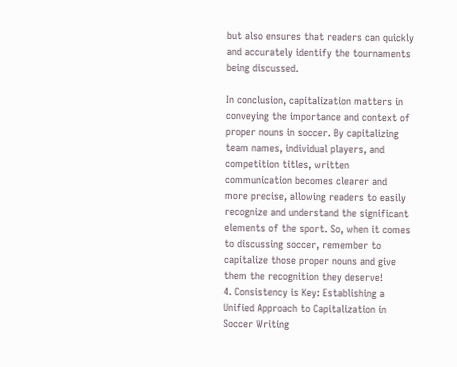but also ensures that readers can quickly and accurately identify the tournaments being discussed.

In conclusion, capitalization matters in conveying the importance and context of proper nouns in soccer. By capitalizing team names, individual players, and competition titles, written communication becomes clearer and more precise, allowing readers to easily recognize and understand the significant elements of the sport. So, when it comes to discussing soccer, remember to capitalize those proper nouns and give them the recognition they deserve!
4. Consistency is Key: Establishing a Unified Approach to Capitalization in Soccer Writing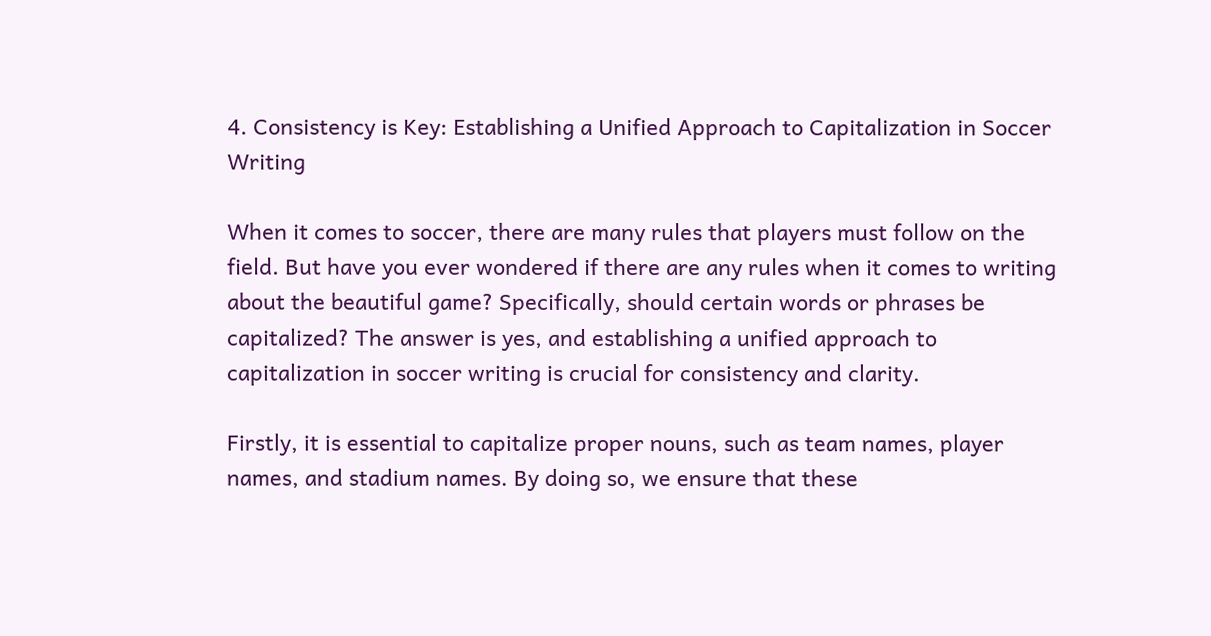4. Consistency is Key: Establishing a Unified Approach to Capitalization in Soccer Writing

When it comes to soccer, there are many rules that players must follow on the field. But have you ever wondered if there are any rules when it comes to writing about the beautiful game? Specifically, should certain words or phrases be capitalized? The answer is yes, and establishing a unified approach to capitalization in soccer writing is crucial for consistency and clarity.

Firstly, it is essential to capitalize proper nouns, such as team names, player names, and stadium names. By doing so, we ensure that these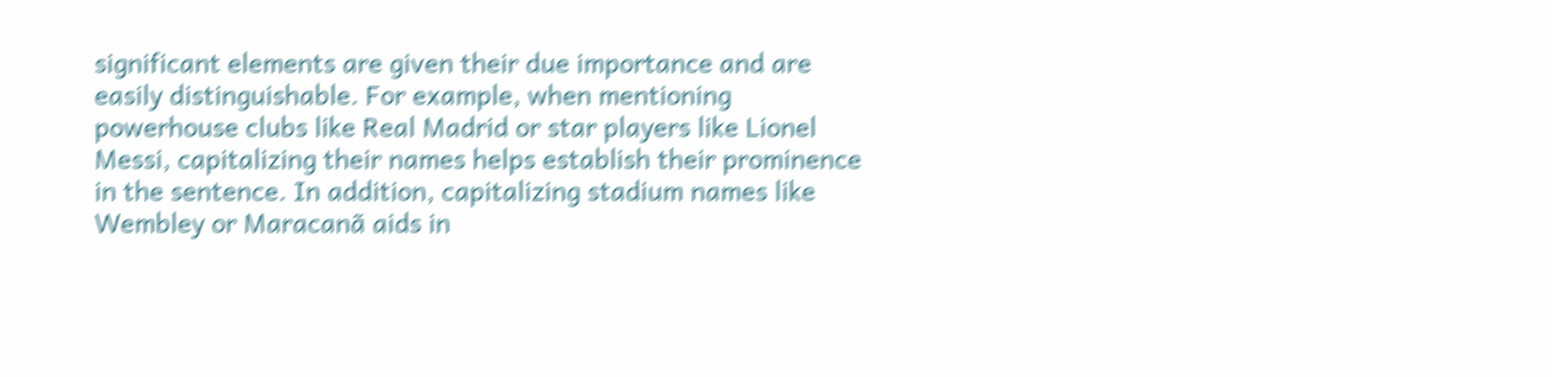significant elements are given their due importance and are easily distinguishable. For example, when mentioning powerhouse clubs like Real Madrid or star players like Lionel Messi, capitalizing their names helps establish their prominence in the sentence. In addition, capitalizing stadium names like Wembley or Maracanã aids in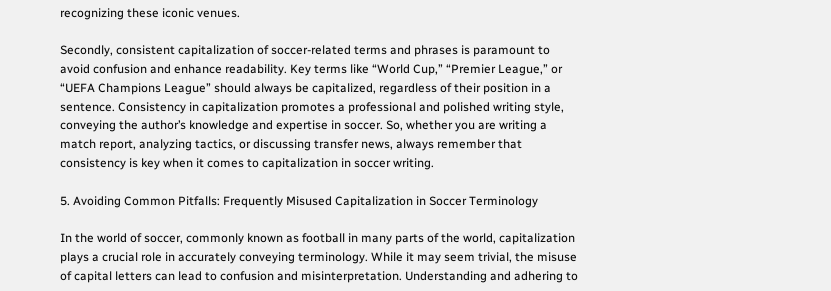recognizing these iconic venues.

Secondly, consistent capitalization of soccer-related terms and phrases is paramount to avoid confusion and enhance readability. Key terms like “World Cup,” “Premier League,” or “UEFA Champions League” should always be capitalized, regardless of their position in a sentence. Consistency in capitalization promotes a professional and polished writing style, conveying the author’s knowledge and expertise in soccer. So, whether you are writing a match report, analyzing tactics, or discussing transfer news, always remember that consistency is key when it comes to capitalization in soccer writing.

5. Avoiding Common Pitfalls: Frequently Misused Capitalization in Soccer Terminology

In the world of soccer, commonly known as football in many parts of the world, capitalization plays a crucial role in accurately conveying terminology. While it may seem trivial, the misuse of capital letters can lead to confusion and misinterpretation. Understanding and adhering to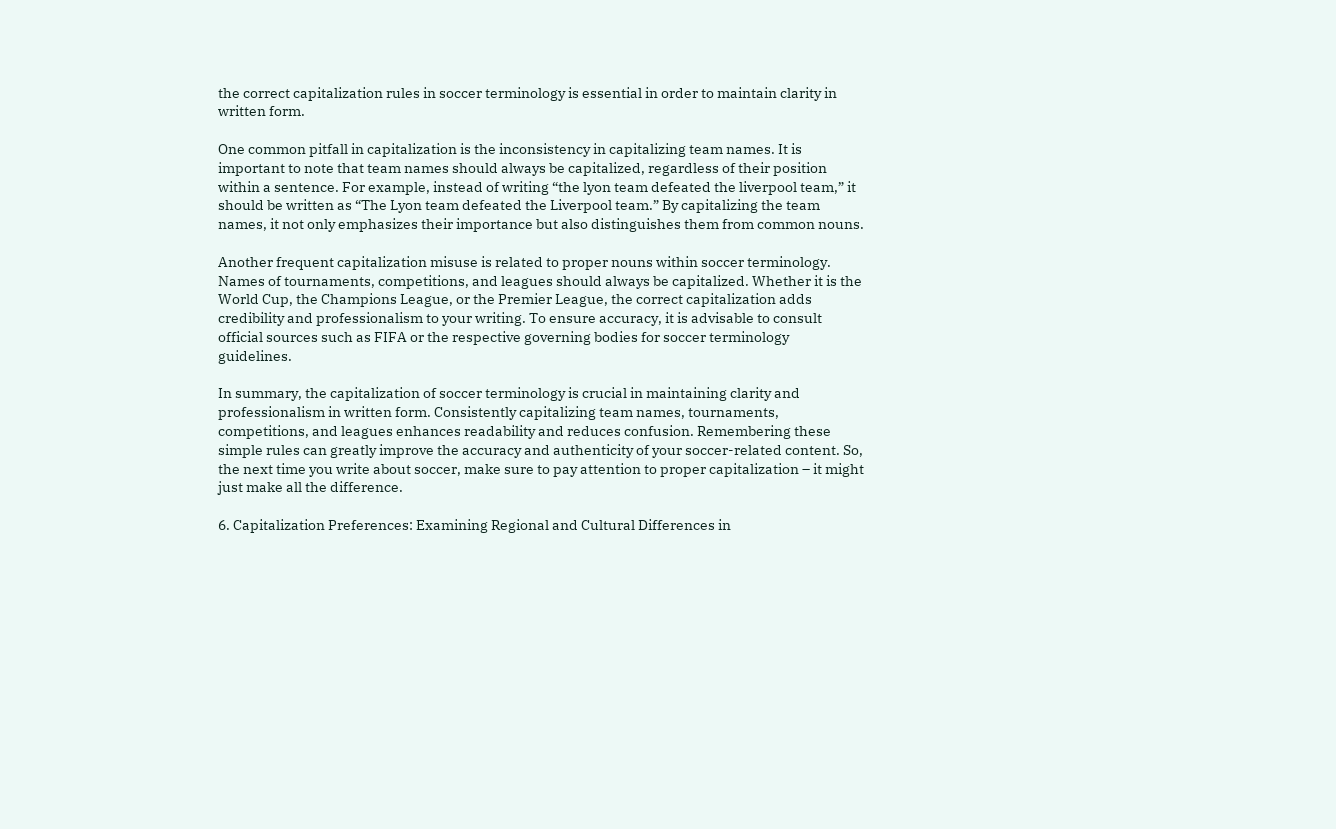the correct capitalization rules in soccer terminology is essential in order to maintain clarity in written form.

One common pitfall in capitalization is the inconsistency in capitalizing team names. It is important to note that team names should always be capitalized, regardless of their position within a sentence. For example, instead of writing “the lyon team defeated the liverpool team,” it should be written as “The Lyon team defeated the Liverpool team.” By capitalizing the team names, it not only emphasizes their importance but also distinguishes them from common nouns.

Another frequent capitalization misuse is related to proper nouns within soccer terminology. Names of tournaments, competitions, and leagues should always be capitalized. Whether it is the World Cup, the Champions League, or the Premier League, the correct capitalization adds credibility and professionalism to your writing. To ensure accuracy, it is advisable to consult official sources such as FIFA or the respective governing bodies for soccer terminology guidelines.

In summary, the capitalization of soccer terminology is crucial in maintaining clarity and professionalism in written form. Consistently capitalizing team names, tournaments, competitions, and leagues enhances readability and reduces confusion. Remembering these simple rules can greatly improve the accuracy and authenticity of your soccer-related content. So, the next time you write about soccer, make sure to pay attention to proper capitalization – it might just make all the difference.

6. Capitalization Preferences: Examining Regional and Cultural Differences in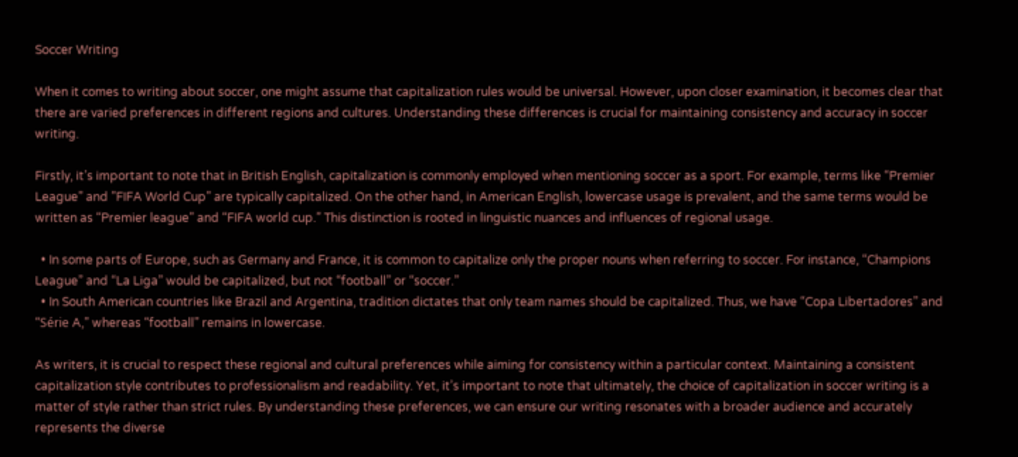Soccer Writing

When it comes to writing about soccer, one might assume that capitalization rules would be universal. However, upon closer examination, it becomes clear that there are varied preferences in different regions and cultures. Understanding these differences is crucial for maintaining consistency and accuracy in soccer writing.

Firstly, it’s important to note that in British English, capitalization is commonly employed when mentioning soccer as a sport. For example, terms like “Premier League” and ”FIFA World Cup” are typically capitalized. On the other hand, in American English, lowercase usage is prevalent, and the same terms would be written as “Premier league” and “FIFA world cup.” This distinction is rooted in linguistic nuances and influences of regional usage.

  • In some parts of Europe, such as Germany and France, it is common to capitalize only the proper nouns when referring to soccer. For instance, “Champions League” and “La Liga” would be capitalized, but not “football” or “soccer.”
  • In South American countries like Brazil and Argentina, tradition dictates that only team names should be capitalized. Thus, we have “Copa Libertadores” and “Série A,” whereas “football” remains in lowercase.

As writers, it is crucial to respect these regional and cultural preferences while aiming for consistency within a particular context. Maintaining a consistent capitalization style contributes to professionalism and readability. Yet, it’s important to note that ultimately, the choice of capitalization in soccer writing is a matter of style rather than strict rules. By understanding these preferences, we can ensure our writing resonates with a broader audience and accurately represents the diverse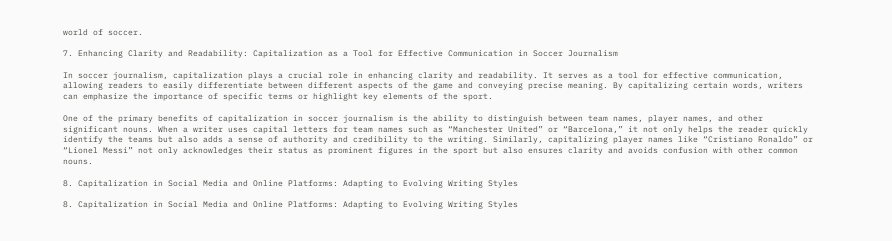world of soccer.

7. Enhancing Clarity and Readability: Capitalization as a Tool for Effective Communication in Soccer Journalism

In soccer journalism, capitalization plays a crucial role in enhancing clarity and readability. It serves as a tool for effective communication, allowing readers to easily differentiate between different aspects of the game and conveying precise meaning. By capitalizing certain words, writers can emphasize the importance of specific terms or highlight key elements of the sport.

One of the primary benefits of capitalization in soccer journalism is the ability to distinguish between team names, player names, and other significant nouns. When a writer uses capital letters for team names such as “Manchester United” or “Barcelona,” it not only helps the reader quickly identify the teams but also adds a sense of authority and credibility to the writing. Similarly, capitalizing player names like “Cristiano Ronaldo” or “Lionel Messi” not only acknowledges their status as prominent figures in the sport but also ensures clarity and avoids confusion with other common nouns.

8. Capitalization in Social Media and Online Platforms: Adapting to Evolving Writing Styles

8. Capitalization in Social Media and Online Platforms: Adapting to Evolving Writing Styles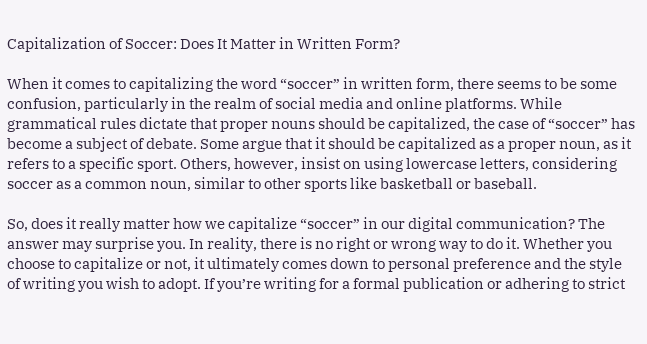Capitalization of Soccer: Does It Matter in Written Form?

When it comes to capitalizing the word “soccer” in written form, there seems to be some confusion, particularly in the realm of social media and online platforms. While grammatical rules dictate that proper nouns should be capitalized, the case of “soccer” has become a subject of debate. Some argue that it should be capitalized as a proper noun, as it refers to a specific sport. Others, however, insist on using lowercase letters, considering soccer as a common noun, similar to other sports like basketball or baseball.

So, does it really matter how we capitalize “soccer” in our digital communication? The answer may surprise you. In reality, there is no right or wrong way to do it. Whether you choose to capitalize or not, it ultimately comes down to personal preference and the style of writing you wish to adopt. If you’re writing for a formal publication or adhering to strict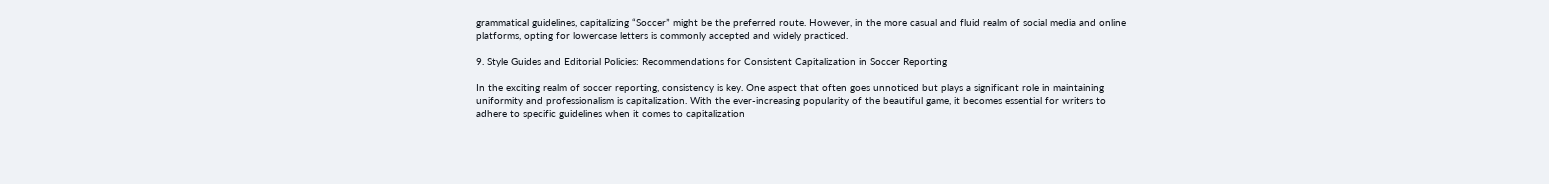grammatical guidelines, capitalizing “Soccer” might be the preferred route. However, in the more casual and fluid realm of social media and online platforms, opting for lowercase letters is commonly accepted and widely practiced.

9. Style Guides and Editorial Policies: Recommendations for Consistent Capitalization in Soccer Reporting

In the exciting realm of soccer reporting, consistency is key. One aspect that often goes unnoticed but plays a significant role in maintaining uniformity and professionalism is capitalization. With the ever-increasing popularity of the beautiful game, it becomes essential for writers to adhere to specific guidelines when it comes to capitalization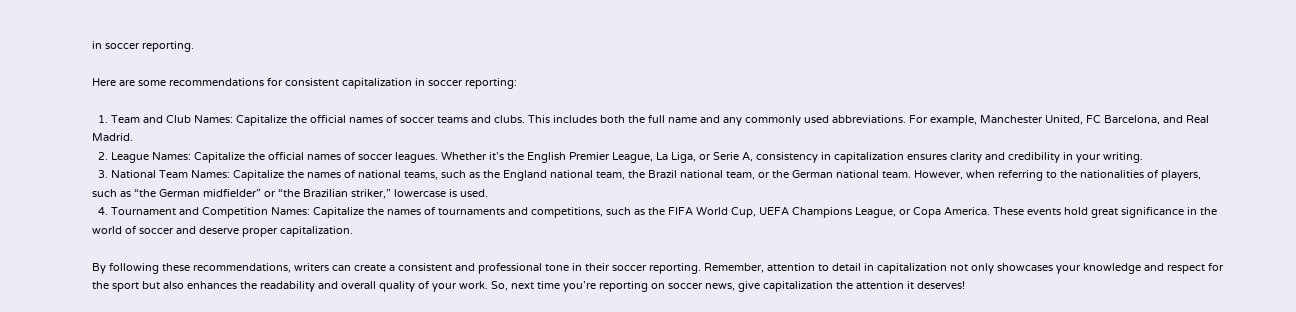in soccer reporting.

Here are some recommendations for consistent capitalization in soccer reporting:

  1. Team and Club Names: Capitalize the official names of soccer teams and clubs. This includes both the full name and any commonly used abbreviations. For example, Manchester United, FC Barcelona, and Real Madrid.
  2. League Names: Capitalize the official names of soccer leagues. Whether it’s the English Premier League, La Liga, or Serie A, consistency in capitalization ensures clarity and credibility in your writing.
  3. National Team Names: Capitalize the names of national teams, such as the England national team, the Brazil national team, or the German national team. However, when referring to the nationalities of players, such as “the German midfielder” or “the Brazilian striker,” lowercase is used.
  4. Tournament and Competition Names: Capitalize the names of tournaments and competitions, such as the FIFA World Cup, UEFA Champions League, or Copa America. These events hold great significance in the world of soccer and deserve proper capitalization.

By following these recommendations, writers can create a consistent and professional tone in their soccer reporting. Remember, attention to detail in capitalization not only showcases your knowledge and respect for the sport but also enhances the readability and overall quality of your work. So, next time you’re reporting on soccer news, give capitalization the attention it deserves!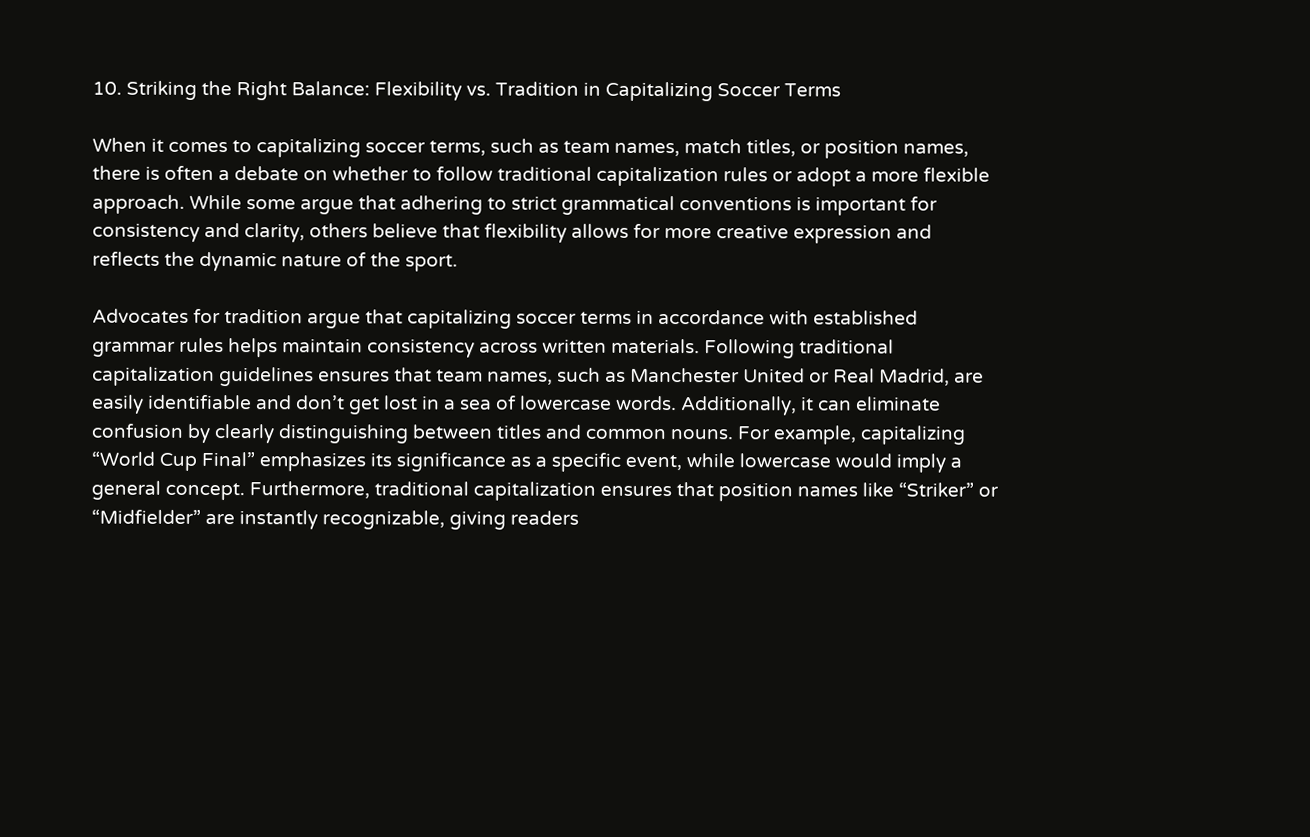10. Striking the Right Balance: Flexibility vs. Tradition in Capitalizing Soccer Terms

When it comes to capitalizing soccer terms, such as team names, match titles, or position names, there is often a debate on whether to follow traditional capitalization rules or adopt a more flexible approach. While some argue that adhering to strict grammatical conventions is important for consistency and clarity, others believe that flexibility allows for more creative expression and reflects the dynamic nature of the sport.

Advocates for tradition argue that capitalizing soccer terms in accordance with established grammar rules helps maintain consistency across written materials. Following traditional capitalization guidelines ensures that team names, such as Manchester United or Real Madrid, are easily identifiable and don’t get lost in a sea of lowercase words. Additionally, it can eliminate confusion by clearly distinguishing between titles and common nouns. For example, capitalizing “World Cup Final” emphasizes its significance as a specific event, while lowercase would imply a general concept. Furthermore, traditional capitalization ensures that position names like “Striker” or “Midfielder” are instantly recognizable, giving readers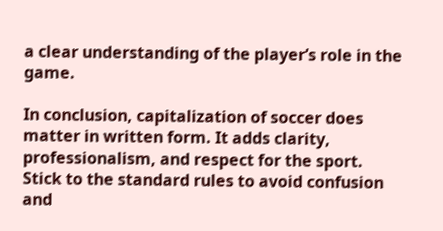a clear understanding of the player’s role in the game.

In conclusion, capitalization of soccer does matter in written form. It adds clarity, professionalism, and respect for the sport. Stick to the standard rules to avoid confusion and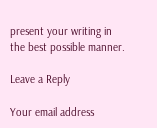present your writing in the best possible manner.

Leave a Reply

Your email address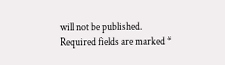will not be published. Required fields are marked *